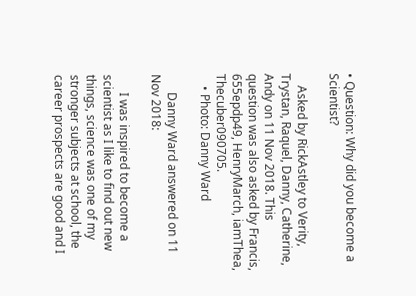• Question: Why did you become a Scientist?

    Asked by RickAstley to Verity, Trystan, Raquel, Danny, Catherine, Andy on 11 Nov 2018. This question was also asked by Francis, 655epdp49, HenryMarch, iamThea, Thecuber090705.
    • Photo: Danny Ward

      Danny Ward answered on 11 Nov 2018:

      I was inspired to become a scientist as I like to find out new things, science was one of my stronger subjects at school, the career prospects are good and I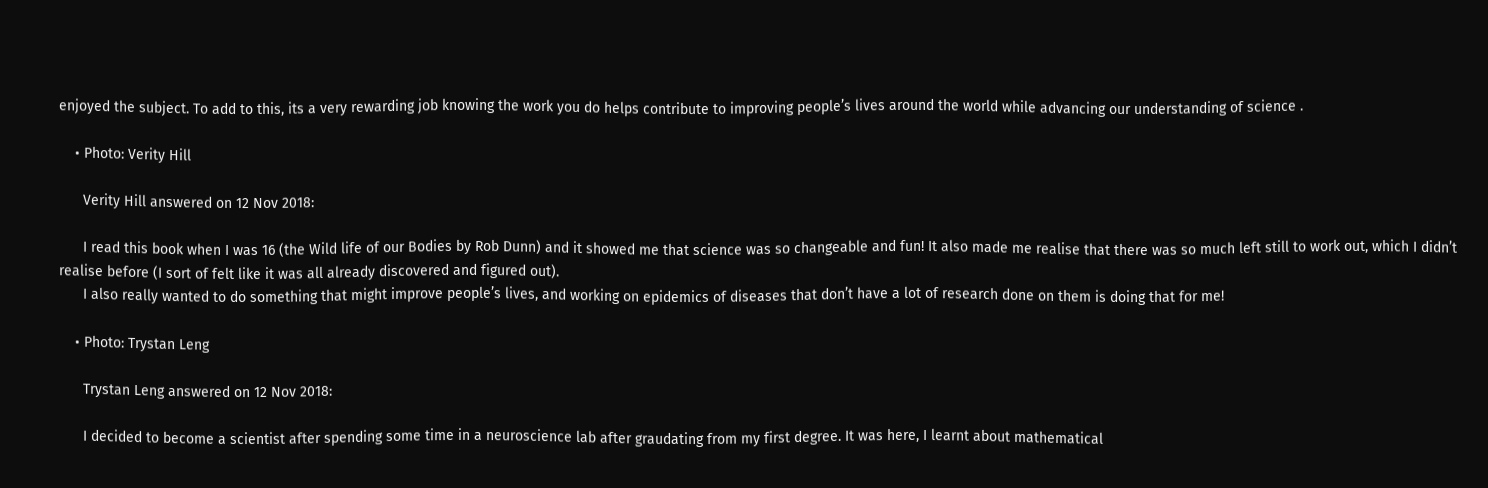enjoyed the subject. To add to this, its a very rewarding job knowing the work you do helps contribute to improving people’s lives around the world while advancing our understanding of science .

    • Photo: Verity Hill

      Verity Hill answered on 12 Nov 2018:

      I read this book when I was 16 (the Wild life of our Bodies by Rob Dunn) and it showed me that science was so changeable and fun! It also made me realise that there was so much left still to work out, which I didn’t realise before (I sort of felt like it was all already discovered and figured out).
      I also really wanted to do something that might improve people’s lives, and working on epidemics of diseases that don’t have a lot of research done on them is doing that for me!

    • Photo: Trystan Leng

      Trystan Leng answered on 12 Nov 2018:

      I decided to become a scientist after spending some time in a neuroscience lab after graudating from my first degree. It was here, I learnt about mathematical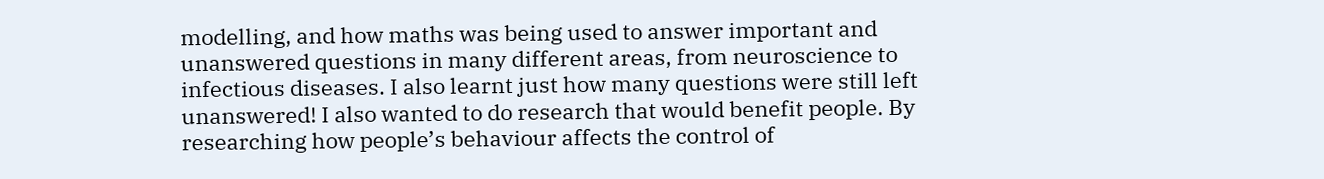modelling, and how maths was being used to answer important and unanswered questions in many different areas, from neuroscience to infectious diseases. I also learnt just how many questions were still left unanswered! I also wanted to do research that would benefit people. By researching how people’s behaviour affects the control of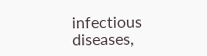infectious diseases,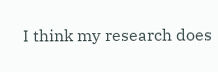I think my research does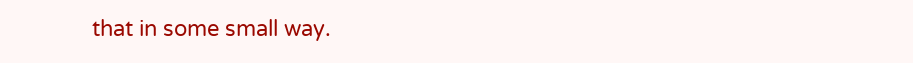that in some small way.